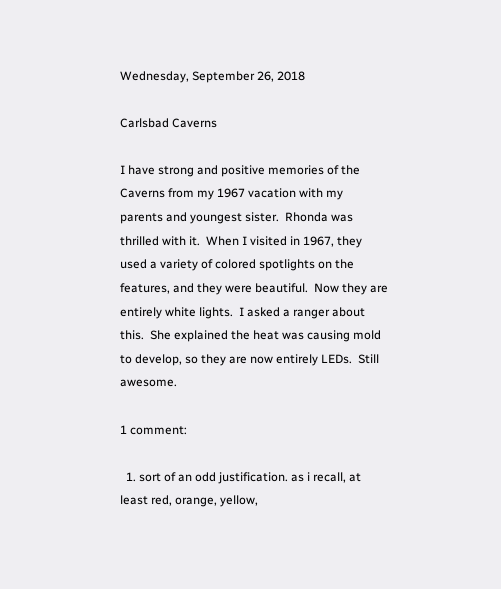Wednesday, September 26, 2018

Carlsbad Caverns

I have strong and positive memories of the Caverns from my 1967 vacation with my parents and youngest sister.  Rhonda was thrilled with it.  When I visited in 1967, they used a variety of colored spotlights on the features, and they were beautiful.  Now they are entirely white lights.  I asked a ranger about this.  She explained the heat was causing mold to develop, so they are now entirely LEDs.  Still awesome.

1 comment:

  1. sort of an odd justification. as i recall, at least red, orange, yellow,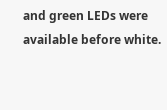and green LEDs were available before white.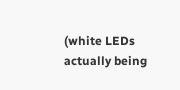(white LEDs actually being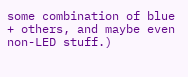some combination of blue + others, and maybe even non-LED stuff.)